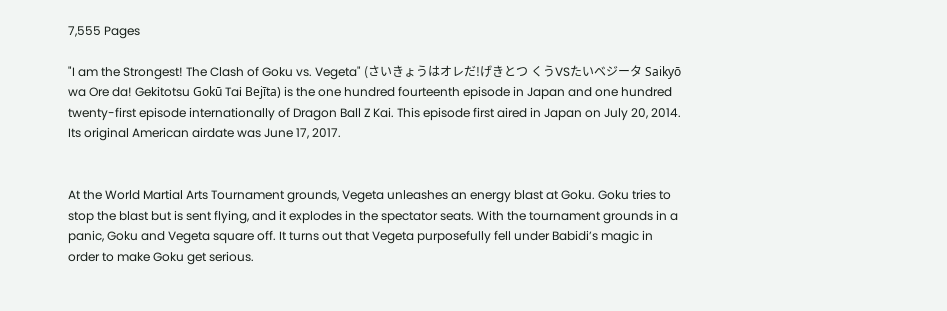7,555 Pages

"I am the Strongest! The Clash of Goku vs. Vegeta" (さいきょうはオレだ!げきとつ くうVSたいベジータ Saikyō wa Ore da! Gekitotsu Gokū Tai Bejīta) is the one hundred fourteenth episode in Japan and one hundred twenty-first episode internationally of Dragon Ball Z Kai. This episode first aired in Japan on July 20, 2014. Its original American airdate was June 17, 2017.


At the World Martial Arts Tournament grounds, Vegeta unleashes an energy blast at Goku. Goku tries to stop the blast but is sent flying, and it explodes in the spectator seats. With the tournament grounds in a panic, Goku and Vegeta square off. It turns out that Vegeta purposefully fell under Babidi’s magic in order to make Goku get serious.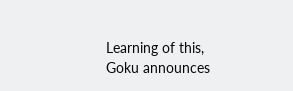Learning of this, Goku announces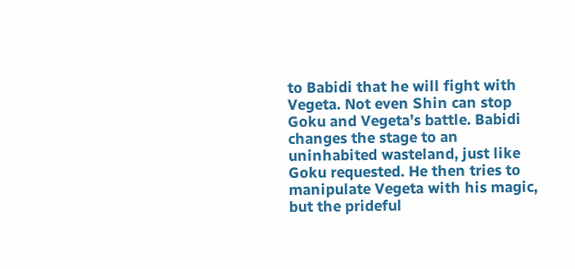to Babidi that he will fight with Vegeta. Not even Shin can stop Goku and Vegeta’s battle. Babidi changes the stage to an uninhabited wasteland, just like Goku requested. He then tries to manipulate Vegeta with his magic, but the prideful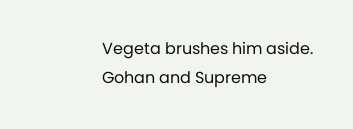Vegeta brushes him aside. Gohan and Supreme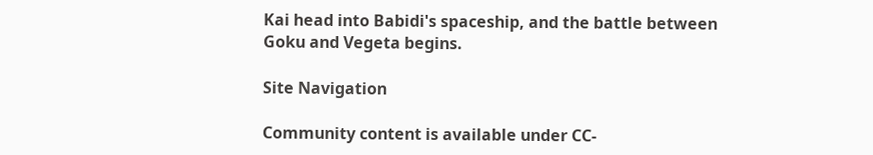Kai head into Babidi's spaceship, and the battle between Goku and Vegeta begins.

Site Navigation

Community content is available under CC-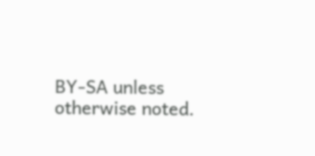BY-SA unless otherwise noted.